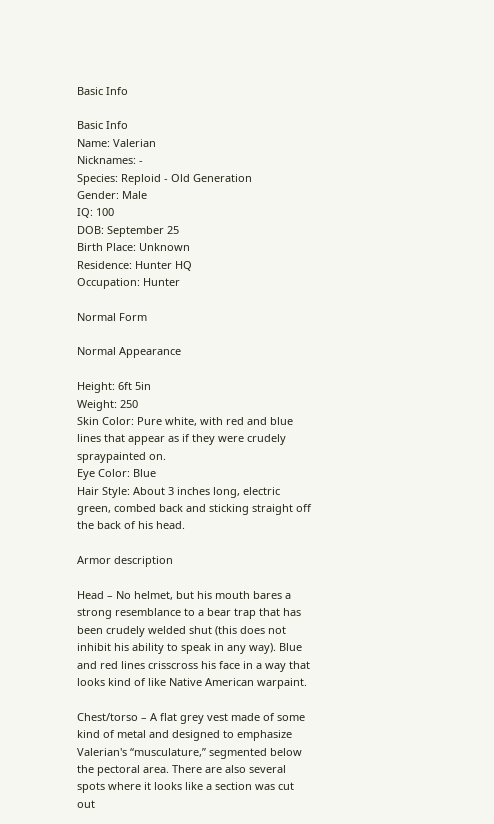Basic Info

Basic Info
Name: Valerian
Nicknames: -
Species: Reploid - Old Generation
Gender: Male
IQ: 100
DOB: September 25
Birth Place: Unknown
Residence: Hunter HQ
Occupation: Hunter

Normal Form

Normal Appearance

Height: 6ft 5in
Weight: 250
Skin Color: Pure white, with red and blue lines that appear as if they were crudely spraypainted on.
Eye Color: Blue
Hair Style: About 3 inches long, electric green, combed back and sticking straight off the back of his head.

Armor description

Head – No helmet, but his mouth bares a strong resemblance to a bear trap that has been crudely welded shut (this does not inhibit his ability to speak in any way). Blue and red lines crisscross his face in a way that looks kind of like Native American warpaint.

Chest/torso – A flat grey vest made of some kind of metal and designed to emphasize Valerian's “musculature,” segmented below the pectoral area. There are also several spots where it looks like a section was cut out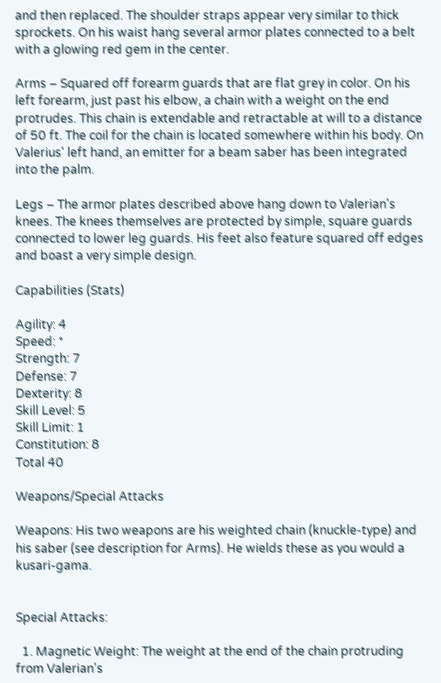and then replaced. The shoulder straps appear very similar to thick sprockets. On his waist hang several armor plates connected to a belt with a glowing red gem in the center.

Arms – Squared off forearm guards that are flat grey in color. On his left forearm, just past his elbow, a chain with a weight on the end protrudes. This chain is extendable and retractable at will to a distance of 50 ft. The coil for the chain is located somewhere within his body. On Valerius' left hand, an emitter for a beam saber has been integrated into the palm.

Legs – The armor plates described above hang down to Valerian's knees. The knees themselves are protected by simple, square guards connected to lower leg guards. His feet also feature squared off edges and boast a very simple design.

Capabilities (Stats)

Agility: 4
Speed: *
Strength: 7
Defense: 7
Dexterity: 8
Skill Level: 5
Skill Limit: 1
Constitution: 8
Total 40

Weapons/Special Attacks

Weapons: His two weapons are his weighted chain (knuckle-type) and his saber (see description for Arms). He wields these as you would a kusari-gama.


Special Attacks:

  1. Magnetic Weight: The weight at the end of the chain protruding from Valerian's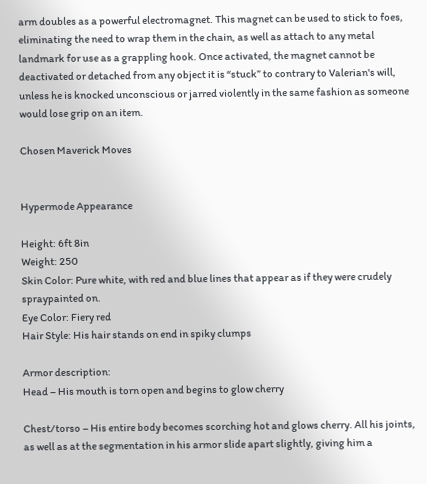arm doubles as a powerful electromagnet. This magnet can be used to stick to foes, eliminating the need to wrap them in the chain, as well as attach to any metal landmark for use as a grappling hook. Once activated, the magnet cannot be deactivated or detached from any object it is “stuck” to contrary to Valerian's will, unless he is knocked unconscious or jarred violently in the same fashion as someone would lose grip on an item.

Chosen Maverick Moves


Hypermode Appearance

Height: 6ft 8in
Weight: 250
Skin Color: Pure white, with red and blue lines that appear as if they were crudely spraypainted on.
Eye Color: Fiery red
Hair Style: His hair stands on end in spiky clumps

Armor description:
Head – His mouth is torn open and begins to glow cherry

Chest/torso – His entire body becomes scorching hot and glows cherry. All his joints, as well as at the segmentation in his armor slide apart slightly, giving him a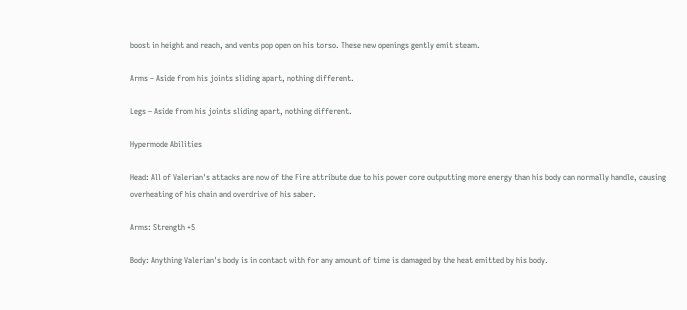boost in height and reach, and vents pop open on his torso. These new openings gently emit steam.

Arms – Aside from his joints sliding apart, nothing different.

Legs – Aside from his joints sliding apart, nothing different.

Hypermode Abilities

Head: All of Valerian's attacks are now of the Fire attribute due to his power core outputting more energy than his body can normally handle, causing overheating of his chain and overdrive of his saber.

Arms: Strength +5

Body: Anything Valerian's body is in contact with for any amount of time is damaged by the heat emitted by his body.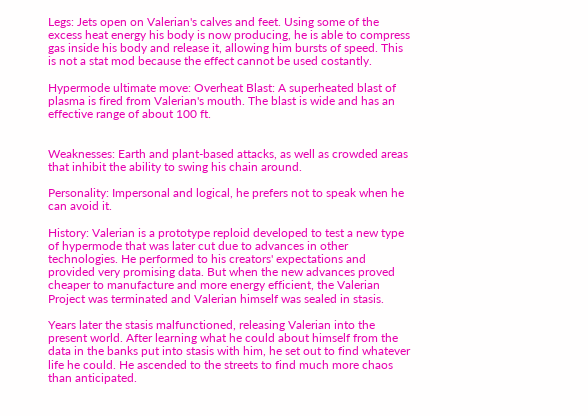Legs: Jets open on Valerian's calves and feet. Using some of the excess heat energy his body is now producing, he is able to compress gas inside his body and release it, allowing him bursts of speed. This is not a stat mod because the effect cannot be used costantly.

Hypermode ultimate move: Overheat Blast: A superheated blast of plasma is fired from Valerian's mouth. The blast is wide and has an effective range of about 100 ft.


Weaknesses: Earth and plant-based attacks, as well as crowded areas that inhibit the ability to swing his chain around.

Personality: Impersonal and logical, he prefers not to speak when he can avoid it.

History: Valerian is a prototype reploid developed to test a new type of hypermode that was later cut due to advances in other technologies. He performed to his creators' expectations and provided very promising data. But when the new advances proved cheaper to manufacture and more energy efficient, the Valerian Project was terminated and Valerian himself was sealed in stasis.

Years later the stasis malfunctioned, releasing Valerian into the present world. After learning what he could about himself from the data in the banks put into stasis with him, he set out to find whatever life he could. He ascended to the streets to find much more chaos than anticipated.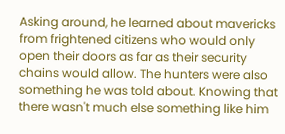Asking around, he learned about mavericks from frightened citizens who would only open their doors as far as their security chains would allow. The hunters were also something he was told about. Knowing that there wasn't much else something like him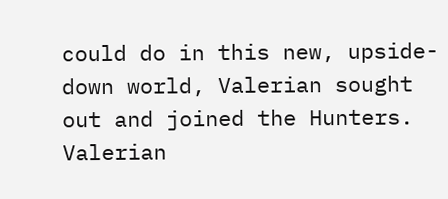could do in this new, upside-down world, Valerian sought out and joined the Hunters. Valerian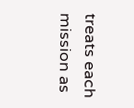treats each mission as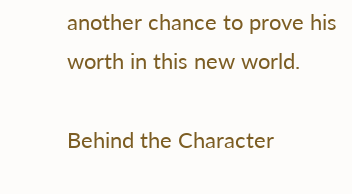another chance to prove his worth in this new world.

Behind the Character